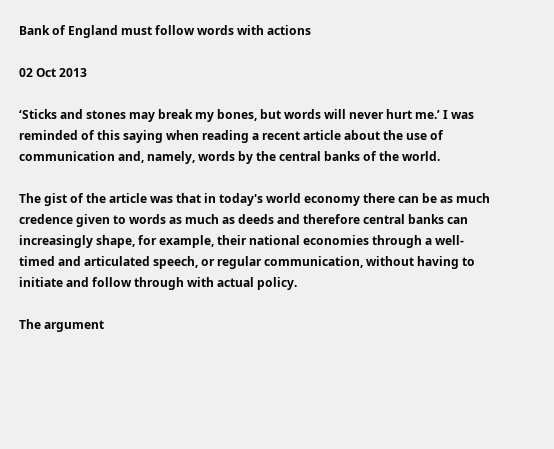Bank of England must follow words with actions

02 Oct 2013

‘Sticks and stones may break my bones, but words will never hurt me.’ I was reminded of this saying when reading a recent article about the use of communication and, namely, words by the central banks of the world.

The gist of the article was that in today's world economy there can be as much credence given to words as much as deeds and therefore central banks can increasingly shape, for example, their national economies through a well-timed and articulated speech, or regular communication, without having to initiate and follow through with actual policy.

The argument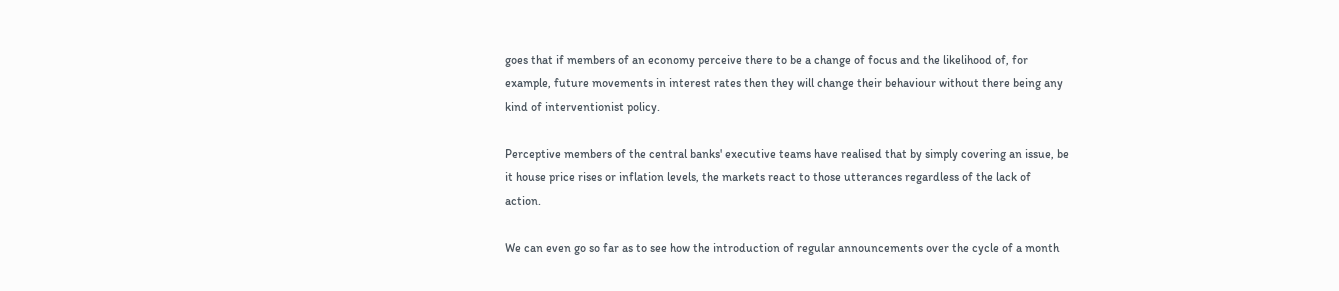goes that if members of an economy perceive there to be a change of focus and the likelihood of, for example, future movements in interest rates then they will change their behaviour without there being any kind of interventionist policy.

Perceptive members of the central banks' executive teams have realised that by simply covering an issue, be it house price rises or inflation levels, the markets react to those utterances regardless of the lack of action.

We can even go so far as to see how the introduction of regular announcements over the cycle of a month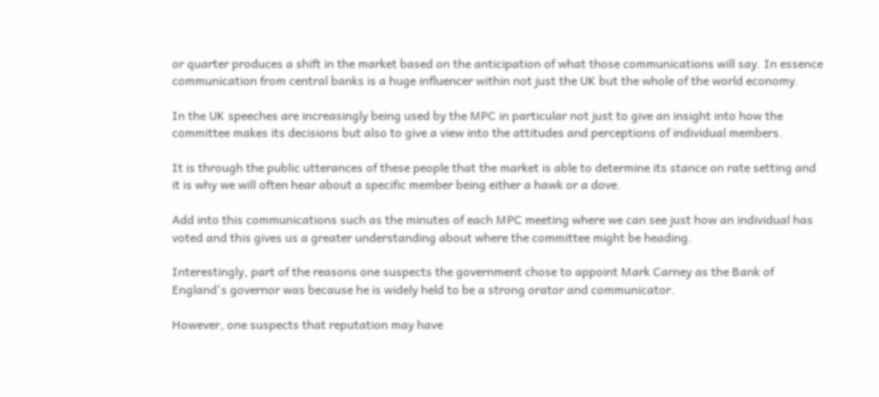or quarter produces a shift in the market based on the anticipation of what those communications will say. In essence communication from central banks is a huge influencer within not just the UK but the whole of the world economy.

In the UK speeches are increasingly being used by the MPC in particular not just to give an insight into how the committee makes its decisions but also to give a view into the attitudes and perceptions of individual members.

It is through the public utterances of these people that the market is able to determine its stance on rate setting and it is why we will often hear about a specific member being either a hawk or a dove.

Add into this communications such as the minutes of each MPC meeting where we can see just how an individual has voted and this gives us a greater understanding about where the committee might be heading.

Interestingly, part of the reasons one suspects the government chose to appoint Mark Carney as the Bank of England's governor was because he is widely held to be a strong orator and communicator.

However, one suspects that reputation may have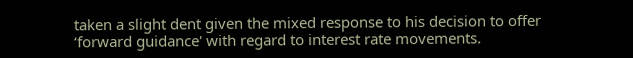taken a slight dent given the mixed response to his decision to offer ‘forward guidance' with regard to interest rate movements.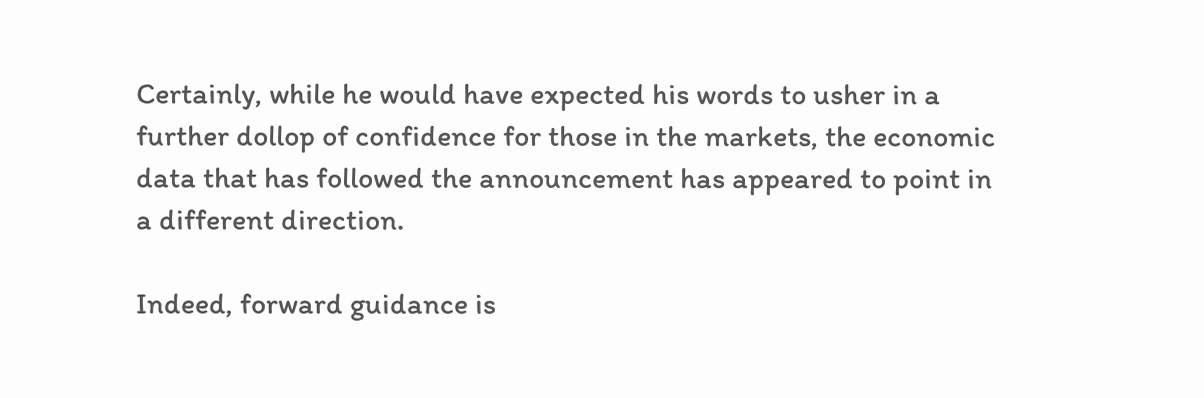Certainly, while he would have expected his words to usher in a further dollop of confidence for those in the markets, the economic data that has followed the announcement has appeared to point in a different direction.

Indeed, forward guidance is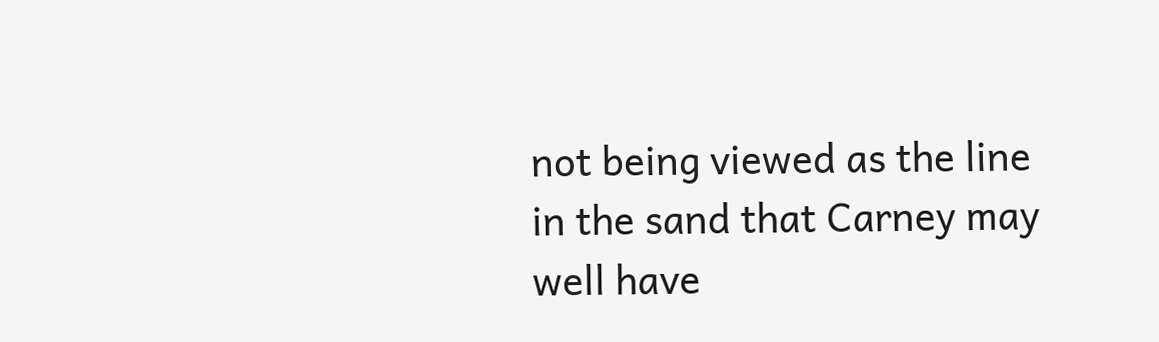not being viewed as the line in the sand that Carney may well have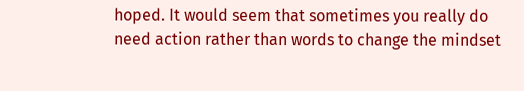hoped. It would seem that sometimes you really do need action rather than words to change the mindset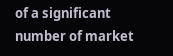of a significant number of market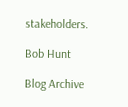stakeholders.

Bob Hunt

Blog Archive